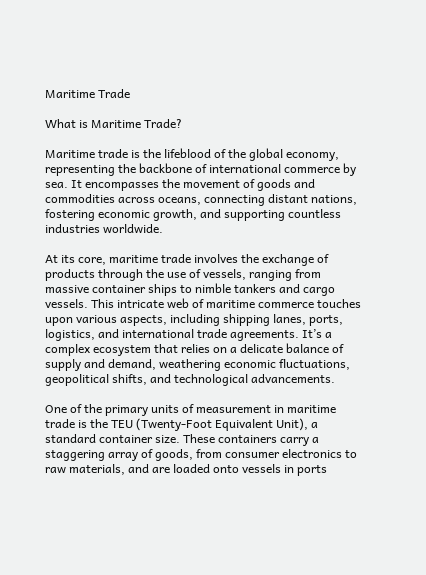Maritime Trade

What is Maritime Trade?

Maritime trade is the lifeblood of the global economy, representing the backbone of international commerce by sea. It encompasses the movement of goods and commodities across oceans, connecting distant nations, fostering economic growth, and supporting countless industries worldwide.

At its core, maritime trade involves the exchange of products through the use of vessels, ranging from massive container ships to nimble tankers and cargo vessels. This intricate web of maritime commerce touches upon various aspects, including shipping lanes, ports, logistics, and international trade agreements. It’s a complex ecosystem that relies on a delicate balance of supply and demand, weathering economic fluctuations, geopolitical shifts, and technological advancements.

One of the primary units of measurement in maritime trade is the TEU (Twenty-Foot Equivalent Unit), a standard container size. These containers carry a staggering array of goods, from consumer electronics to raw materials, and are loaded onto vessels in ports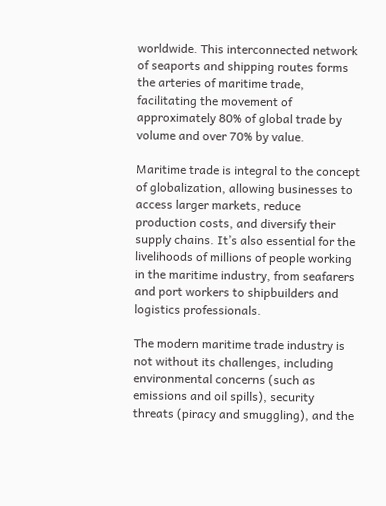worldwide. This interconnected network of seaports and shipping routes forms the arteries of maritime trade, facilitating the movement of approximately 80% of global trade by volume and over 70% by value.

Maritime trade is integral to the concept of globalization, allowing businesses to access larger markets, reduce production costs, and diversify their supply chains. It’s also essential for the livelihoods of millions of people working in the maritime industry, from seafarers and port workers to shipbuilders and logistics professionals.

The modern maritime trade industry is not without its challenges, including environmental concerns (such as emissions and oil spills), security threats (piracy and smuggling), and the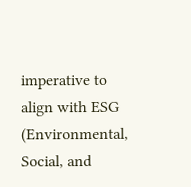imperative to align with ESG (Environmental, Social, and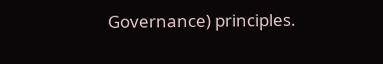Governance) principles.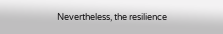Nevertheless, the resilience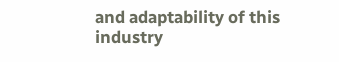and adaptability of this industry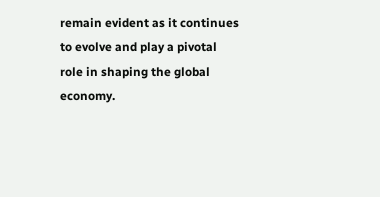remain evident as it continues to evolve and play a pivotal role in shaping the global economy.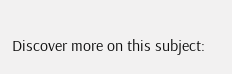Discover more on this subject: